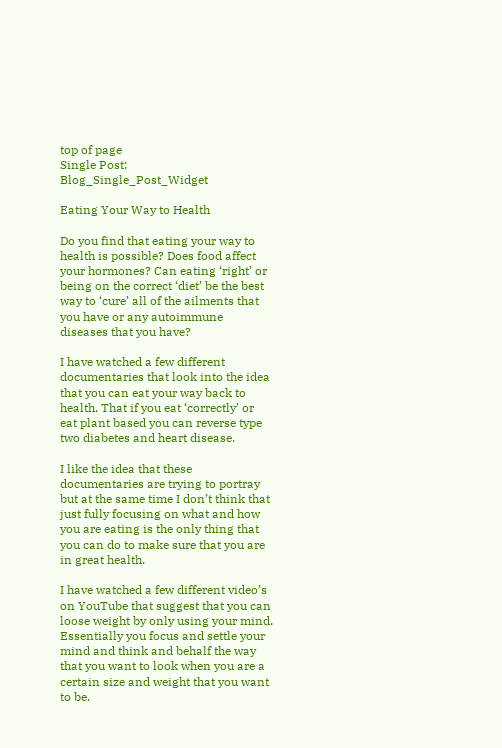top of page
Single Post: Blog_Single_Post_Widget

Eating Your Way to Health

Do you find that eating your way to health is possible? Does food affect your hormones? Can eating ‘right’ or being on the correct ‘diet’ be the best way to ‘cure’ all of the ailments that you have or any autoimmune diseases that you have?

I have watched a few different documentaries that look into the idea that you can eat your way back to health. That if you eat ‘correctly’ or eat plant based you can reverse type two diabetes and heart disease.

I like the idea that these documentaries are trying to portray but at the same time I don’t think that just fully focusing on what and how you are eating is the only thing that you can do to make sure that you are in great health.

I have watched a few different video’s on YouTube that suggest that you can loose weight by only using your mind. Essentially you focus and settle your mind and think and behalf the way that you want to look when you are a certain size and weight that you want to be.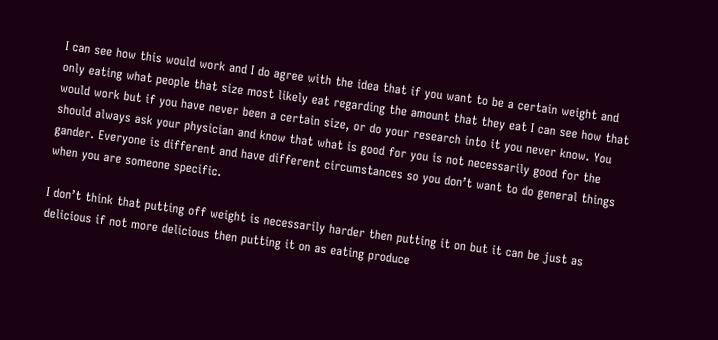I can see how this would work and I do agree with the idea that if you want to be a certain weight and only eating what people that size most likely eat regarding the amount that they eat I can see how that would work but if you have never been a certain size, or do your research into it you never know. You should always ask your physician and know that what is good for you is not necessarily good for the gander. Everyone is different and have different circumstances so you don’t want to do general things when you are someone specific.

I don’t think that putting off weight is necessarily harder then putting it on but it can be just as delicious if not more delicious then putting it on as eating produce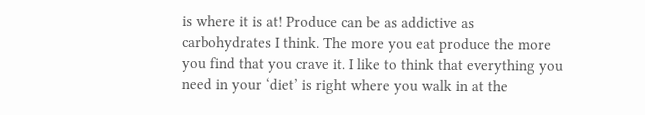is where it is at! Produce can be as addictive as carbohydrates I think. The more you eat produce the more you find that you crave it. I like to think that everything you need in your ‘diet’ is right where you walk in at the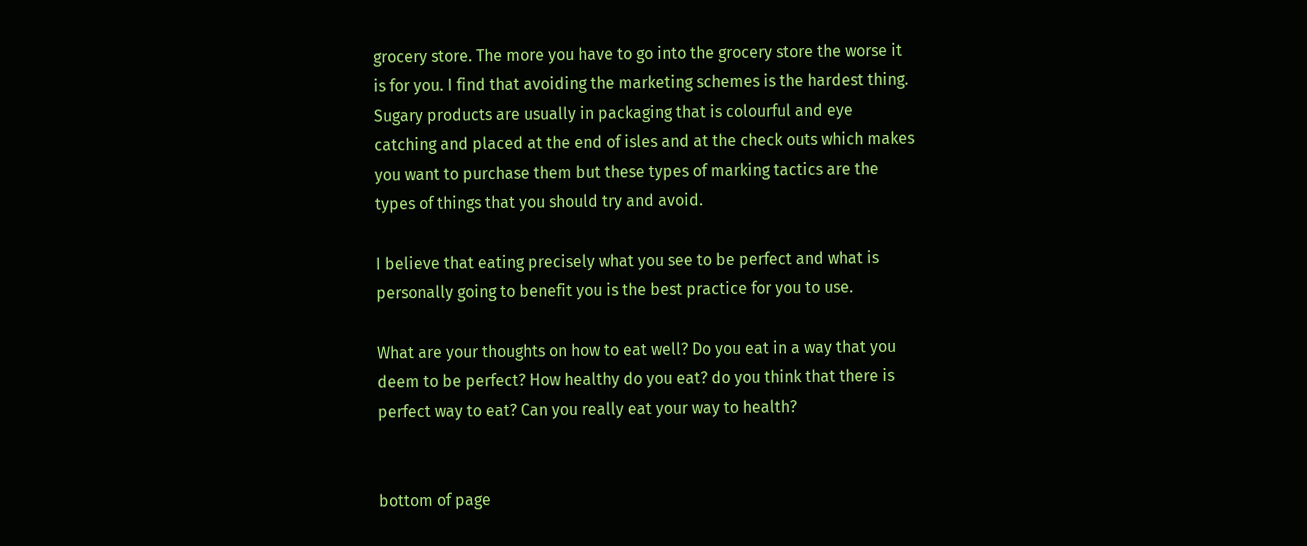grocery store. The more you have to go into the grocery store the worse it is for you. I find that avoiding the marketing schemes is the hardest thing. Sugary products are usually in packaging that is colourful and eye catching and placed at the end of isles and at the check outs which makes you want to purchase them but these types of marking tactics are the types of things that you should try and avoid.

I believe that eating precisely what you see to be perfect and what is personally going to benefit you is the best practice for you to use.

What are your thoughts on how to eat well? Do you eat in a way that you deem to be perfect? How healthy do you eat? do you think that there is perfect way to eat? Can you really eat your way to health?


bottom of page